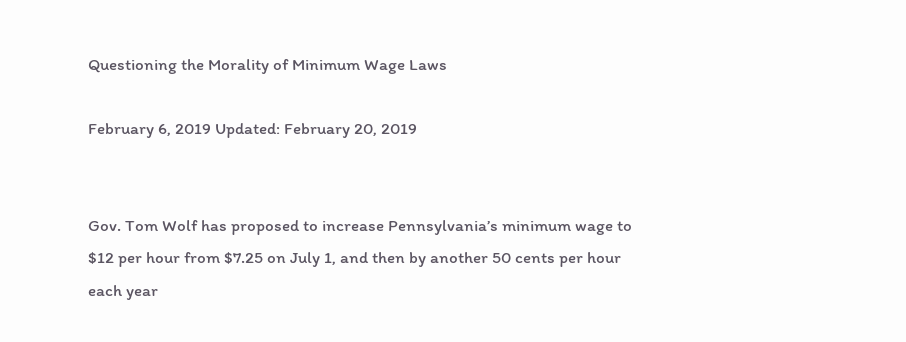Questioning the Morality of Minimum Wage Laws

February 6, 2019 Updated: February 20, 2019


Gov. Tom Wolf has proposed to increase Pennsylvania’s minimum wage to $12 per hour from $7.25 on July 1, and then by another 50 cents per hour each year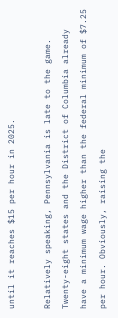until it reaches $15 per hour in 2025.

Relatively speaking, Pennsylvania is late to the game. Twenty-eight states and the District of Columbia already have a minimum wage higher than the federal minimum of $7.25 per hour. Obviously, raising the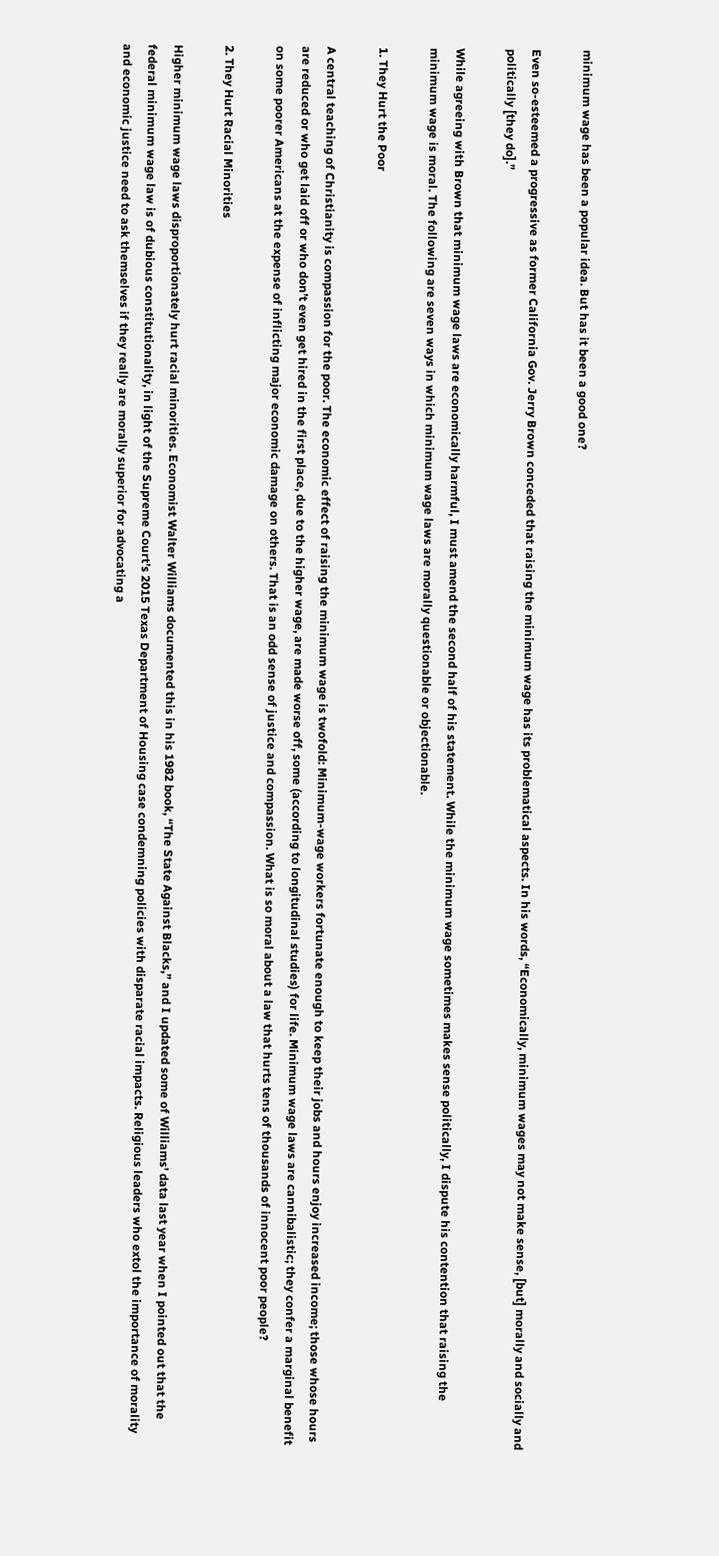minimum wage has been a popular idea. But has it been a good one?

Even so-esteemed a progressive as former California Gov. Jerry Brown conceded that raising the minimum wage has its problematical aspects. In his words, “Economically, minimum wages may not make sense, [but] morally and socially and politically [they do].”

While agreeing with Brown that minimum wage laws are economically harmful, I must amend the second half of his statement. While the minimum wage sometimes makes sense politically, I dispute his contention that raising the minimum wage is moral. The following are seven ways in which minimum wage laws are morally questionable or objectionable.

1. They Hurt the Poor

A central teaching of Christianity is compassion for the poor. The economic effect of raising the minimum wage is twofold: Minimum-wage workers fortunate enough to keep their jobs and hours enjoy increased income; those whose hours are reduced or who get laid off or who don’t even get hired in the first place, due to the higher wage, are made worse off, some (according to longitudinal studies) for life. Minimum wage laws are cannibalistic; they confer a marginal benefit on some poorer Americans at the expense of inflicting major economic damage on others. That is an odd sense of justice and compassion. What is so moral about a law that hurts tens of thousands of innocent poor people?

2. They Hurt Racial Minorities

Higher minimum wage laws disproportionately hurt racial minorities. Economist Walter Williams documented this in his 1982 book, “The State Against Blacks,” and I updated some of Williams’ data last year when I pointed out that the federal minimum wage law is of dubious constitutionality, in light of the Supreme Court’s 2015 Texas Department of Housing case condemning policies with disparate racial impacts. Religious leaders who extol the importance of morality and economic justice need to ask themselves if they really are morally superior for advocating a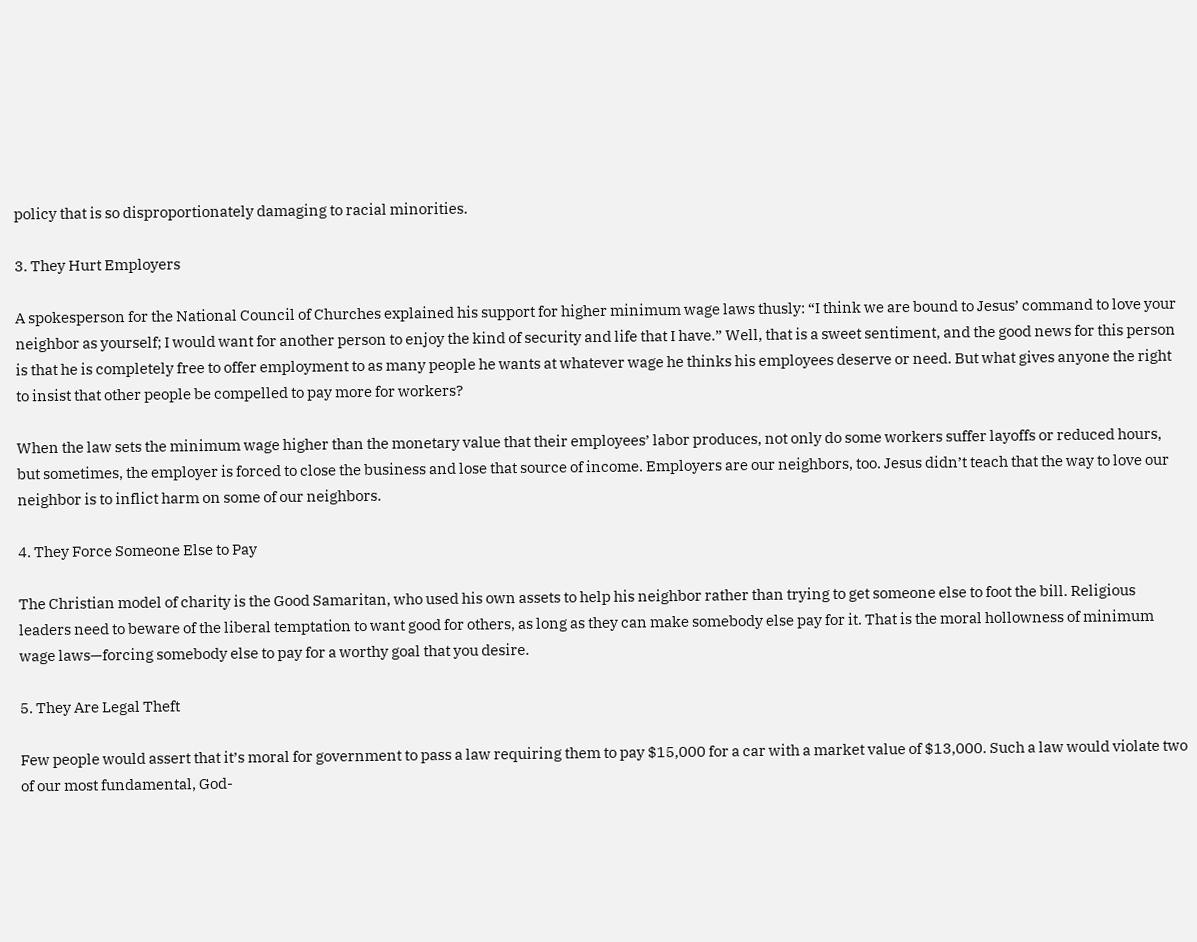policy that is so disproportionately damaging to racial minorities.

3. They Hurt Employers

A spokesperson for the National Council of Churches explained his support for higher minimum wage laws thusly: “I think we are bound to Jesus’ command to love your neighbor as yourself; I would want for another person to enjoy the kind of security and life that I have.” Well, that is a sweet sentiment, and the good news for this person is that he is completely free to offer employment to as many people he wants at whatever wage he thinks his employees deserve or need. But what gives anyone the right to insist that other people be compelled to pay more for workers?

When the law sets the minimum wage higher than the monetary value that their employees’ labor produces, not only do some workers suffer layoffs or reduced hours, but sometimes, the employer is forced to close the business and lose that source of income. Employers are our neighbors, too. Jesus didn’t teach that the way to love our neighbor is to inflict harm on some of our neighbors.

4. They Force Someone Else to Pay

The Christian model of charity is the Good Samaritan, who used his own assets to help his neighbor rather than trying to get someone else to foot the bill. Religious leaders need to beware of the liberal temptation to want good for others, as long as they can make somebody else pay for it. That is the moral hollowness of minimum wage laws—forcing somebody else to pay for a worthy goal that you desire.

5. They Are Legal Theft

Few people would assert that it’s moral for government to pass a law requiring them to pay $15,000 for a car with a market value of $13,000. Such a law would violate two of our most fundamental, God-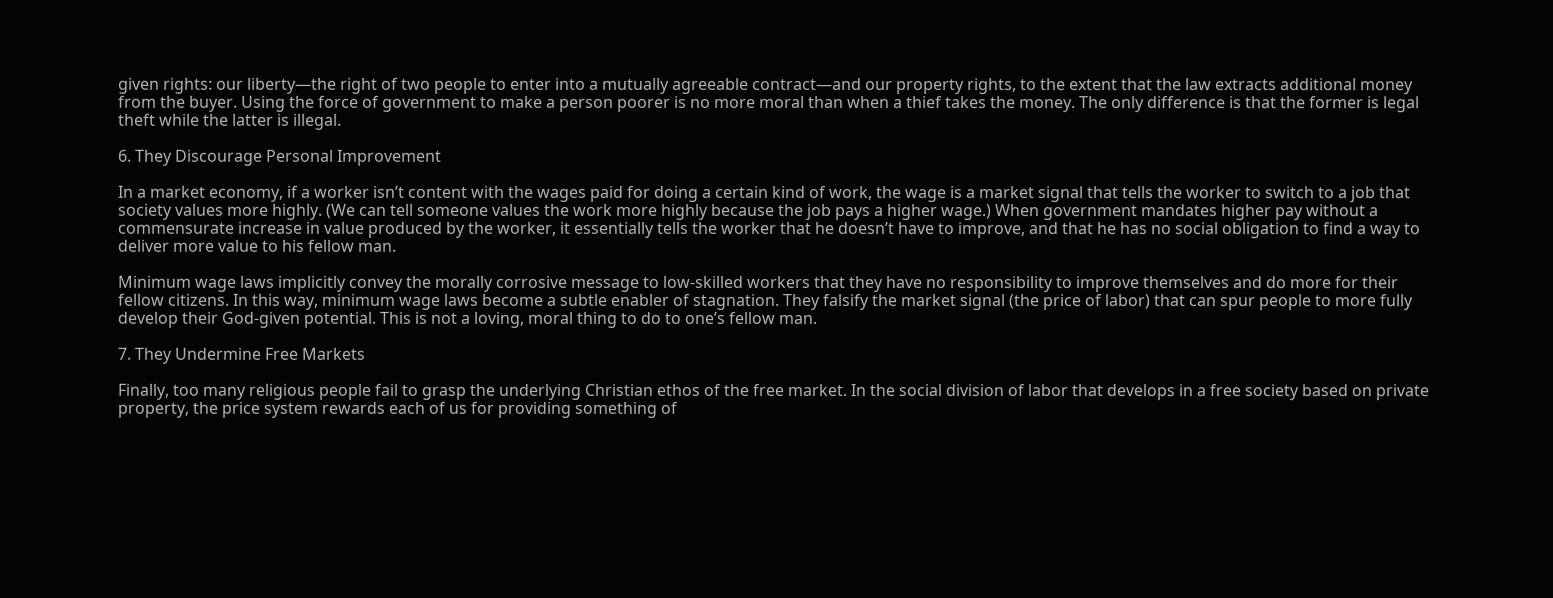given rights: our liberty—the right of two people to enter into a mutually agreeable contract—and our property rights, to the extent that the law extracts additional money from the buyer. Using the force of government to make a person poorer is no more moral than when a thief takes the money. The only difference is that the former is legal theft while the latter is illegal.

6. They Discourage Personal Improvement

In a market economy, if a worker isn’t content with the wages paid for doing a certain kind of work, the wage is a market signal that tells the worker to switch to a job that society values more highly. (We can tell someone values the work more highly because the job pays a higher wage.) When government mandates higher pay without a commensurate increase in value produced by the worker, it essentially tells the worker that he doesn’t have to improve, and that he has no social obligation to find a way to deliver more value to his fellow man.

Minimum wage laws implicitly convey the morally corrosive message to low-skilled workers that they have no responsibility to improve themselves and do more for their fellow citizens. In this way, minimum wage laws become a subtle enabler of stagnation. They falsify the market signal (the price of labor) that can spur people to more fully develop their God-given potential. This is not a loving, moral thing to do to one’s fellow man.

7. They Undermine Free Markets

Finally, too many religious people fail to grasp the underlying Christian ethos of the free market. In the social division of labor that develops in a free society based on private property, the price system rewards each of us for providing something of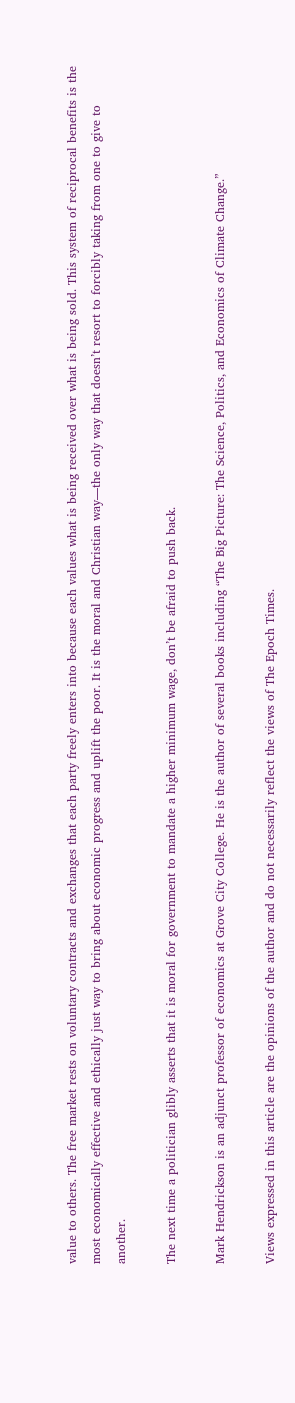value to others. The free market rests on voluntary contracts and exchanges that each party freely enters into because each values what is being received over what is being sold. This system of reciprocal benefits is the most economically effective and ethically just way to bring about economic progress and uplift the poor. It is the moral and Christian way—the only way that doesn’t resort to forcibly taking from one to give to another.

The next time a politician glibly asserts that it is moral for government to mandate a higher minimum wage, don’t be afraid to push back.

Mark Hendrickson is an adjunct professor of economics at Grove City College. He is the author of several books including “The Big Picture: The Science, Politics, and Economics of Climate Change.”

Views expressed in this article are the opinions of the author and do not necessarily reflect the views of The Epoch Times.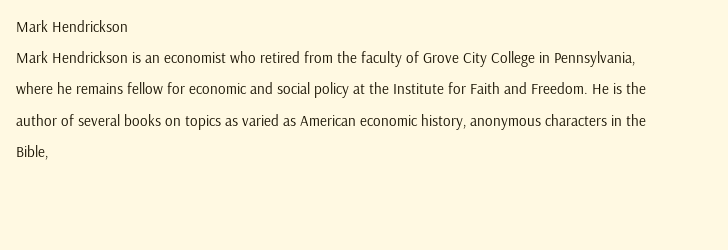Mark Hendrickson
Mark Hendrickson is an economist who retired from the faculty of Grove City College in Pennsylvania, where he remains fellow for economic and social policy at the Institute for Faith and Freedom. He is the author of several books on topics as varied as American economic history, anonymous characters in the Bible,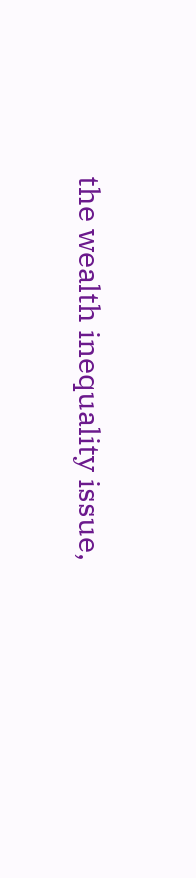the wealth inequality issue,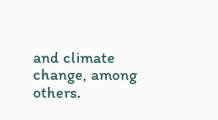and climate change, among others.